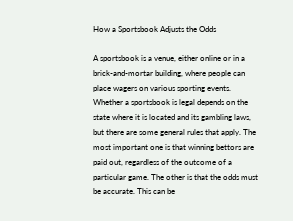How a Sportsbook Adjusts the Odds

A sportsbook is a venue, either online or in a brick-and-mortar building, where people can place wagers on various sporting events. Whether a sportsbook is legal depends on the state where it is located and its gambling laws, but there are some general rules that apply. The most important one is that winning bettors are paid out, regardless of the outcome of a particular game. The other is that the odds must be accurate. This can be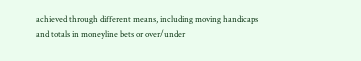achieved through different means, including moving handicaps and totals in moneyline bets or over/under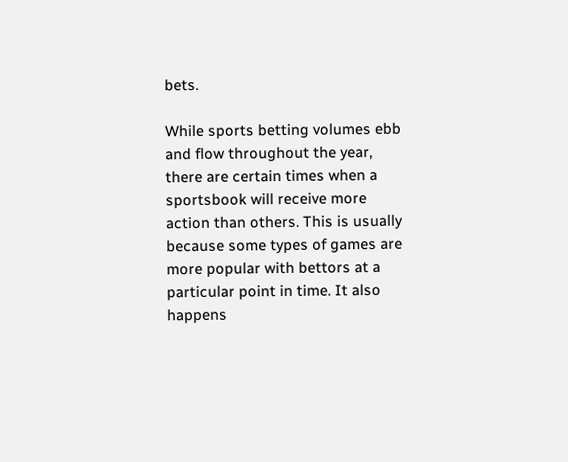bets.

While sports betting volumes ebb and flow throughout the year, there are certain times when a sportsbook will receive more action than others. This is usually because some types of games are more popular with bettors at a particular point in time. It also happens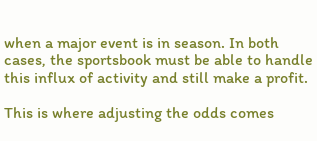when a major event is in season. In both cases, the sportsbook must be able to handle this influx of activity and still make a profit.

This is where adjusting the odds comes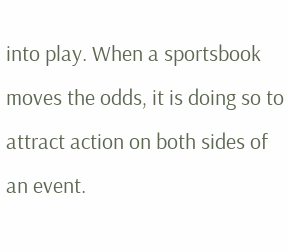into play. When a sportsbook moves the odds, it is doing so to attract action on both sides of an event.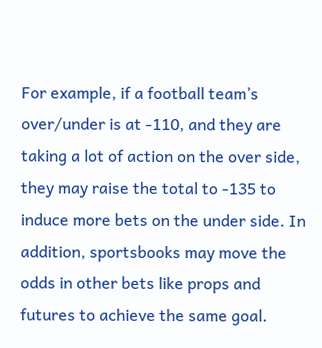For example, if a football team’s over/under is at -110, and they are taking a lot of action on the over side, they may raise the total to -135 to induce more bets on the under side. In addition, sportsbooks may move the odds in other bets like props and futures to achieve the same goal.